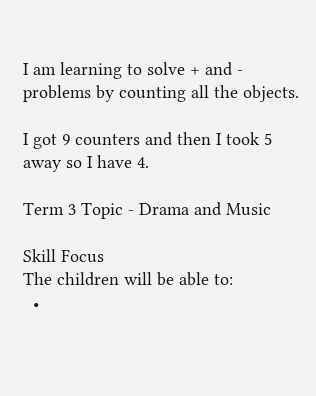I am learning to solve + and - problems by counting all the objects.

I got 9 counters and then I took 5 away so I have 4.

Term 3 Topic - Drama and Music

Skill Focus
The children will be able to:
  •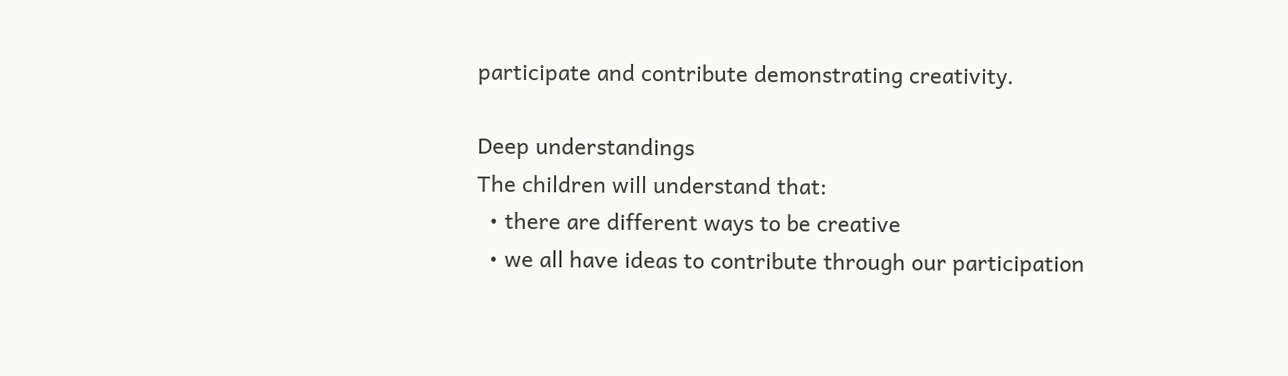participate and contribute demonstrating creativity.

Deep understandings
The children will understand that:
  • there are different ways to be creative
  • we all have ideas to contribute through our participation